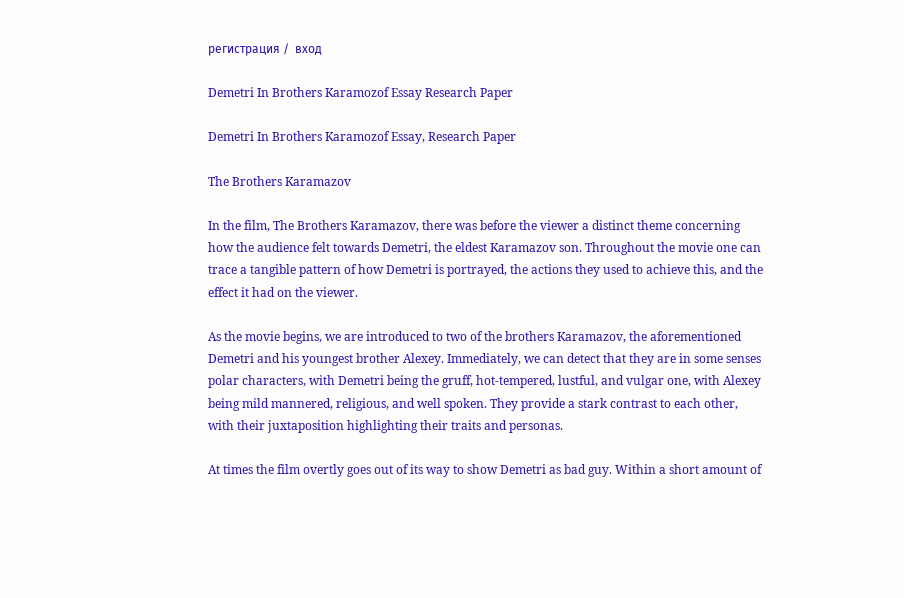регистрация /  вход

Demetri In Brothers Karamozof Essay Research Paper

Demetri In Brothers Karamozof Essay, Research Paper

The Brothers Karamazov

In the film, The Brothers Karamazov, there was before the viewer a distinct theme concerning how the audience felt towards Demetri, the eldest Karamazov son. Throughout the movie one can trace a tangible pattern of how Demetri is portrayed, the actions they used to achieve this, and the effect it had on the viewer.

As the movie begins, we are introduced to two of the brothers Karamazov, the aforementioned Demetri and his youngest brother Alexey. Immediately, we can detect that they are in some senses polar characters, with Demetri being the gruff, hot-tempered, lustful, and vulgar one, with Alexey being mild mannered, religious, and well spoken. They provide a stark contrast to each other, with their juxtaposition highlighting their traits and personas.

At times the film overtly goes out of its way to show Demetri as bad guy. Within a short amount of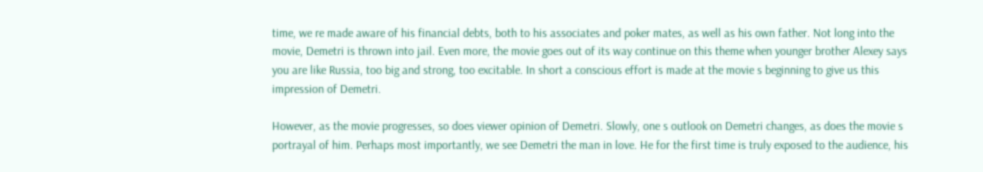time, we re made aware of his financial debts, both to his associates and poker mates, as well as his own father. Not long into the movie, Demetri is thrown into jail. Even more, the movie goes out of its way continue on this theme when younger brother Alexey says you are like Russia, too big and strong, too excitable. In short a conscious effort is made at the movie s beginning to give us this impression of Demetri.

However, as the movie progresses, so does viewer opinion of Demetri. Slowly, one s outlook on Demetri changes, as does the movie s portrayal of him. Perhaps most importantly, we see Demetri the man in love. He for the first time is truly exposed to the audience, his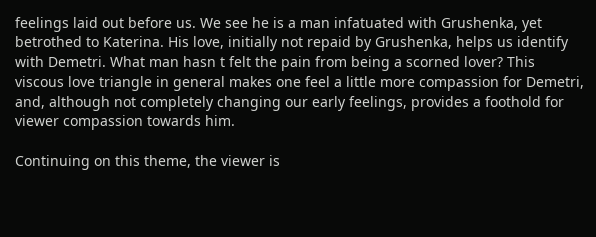feelings laid out before us. We see he is a man infatuated with Grushenka, yet betrothed to Katerina. His love, initially not repaid by Grushenka, helps us identify with Demetri. What man hasn t felt the pain from being a scorned lover? This viscous love triangle in general makes one feel a little more compassion for Demetri, and, although not completely changing our early feelings, provides a foothold for viewer compassion towards him.

Continuing on this theme, the viewer is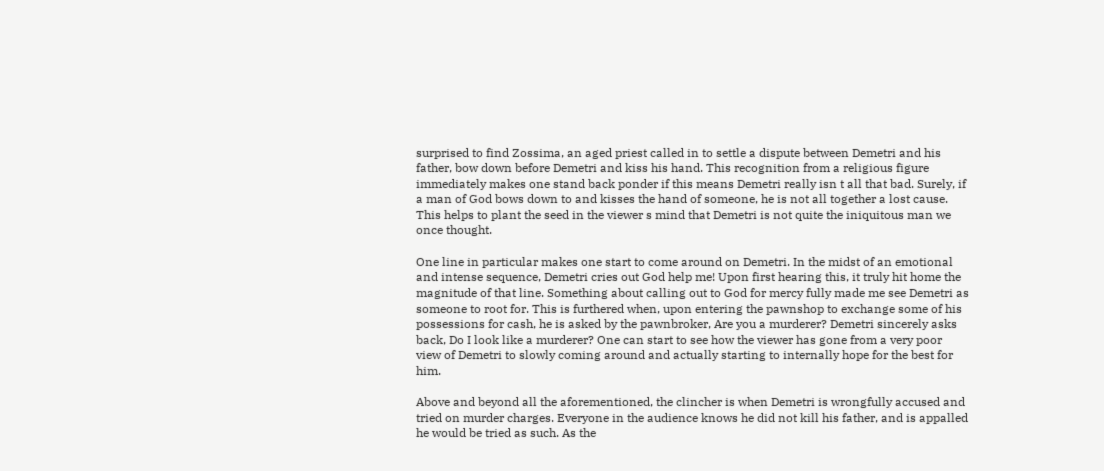surprised to find Zossima, an aged priest called in to settle a dispute between Demetri and his father, bow down before Demetri and kiss his hand. This recognition from a religious figure immediately makes one stand back ponder if this means Demetri really isn t all that bad. Surely, if a man of God bows down to and kisses the hand of someone, he is not all together a lost cause. This helps to plant the seed in the viewer s mind that Demetri is not quite the iniquitous man we once thought.

One line in particular makes one start to come around on Demetri. In the midst of an emotional and intense sequence, Demetri cries out God help me! Upon first hearing this, it truly hit home the magnitude of that line. Something about calling out to God for mercy fully made me see Demetri as someone to root for. This is furthered when, upon entering the pawnshop to exchange some of his possessions for cash, he is asked by the pawnbroker, Are you a murderer? Demetri sincerely asks back, Do I look like a murderer? One can start to see how the viewer has gone from a very poor view of Demetri to slowly coming around and actually starting to internally hope for the best for him.

Above and beyond all the aforementioned, the clincher is when Demetri is wrongfully accused and tried on murder charges. Everyone in the audience knows he did not kill his father, and is appalled he would be tried as such. As the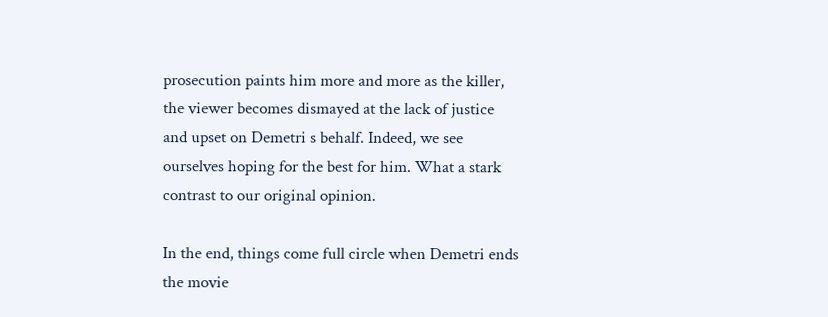prosecution paints him more and more as the killer, the viewer becomes dismayed at the lack of justice and upset on Demetri s behalf. Indeed, we see ourselves hoping for the best for him. What a stark contrast to our original opinion.

In the end, things come full circle when Demetri ends the movie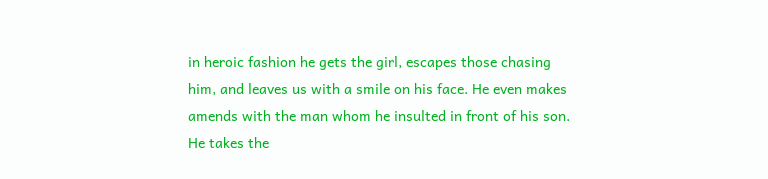in heroic fashion he gets the girl, escapes those chasing him, and leaves us with a smile on his face. He even makes amends with the man whom he insulted in front of his son. He takes the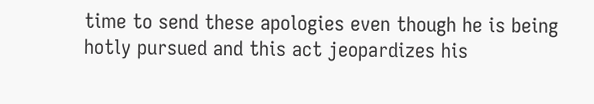time to send these apologies even though he is being hotly pursued and this act jeopardizes his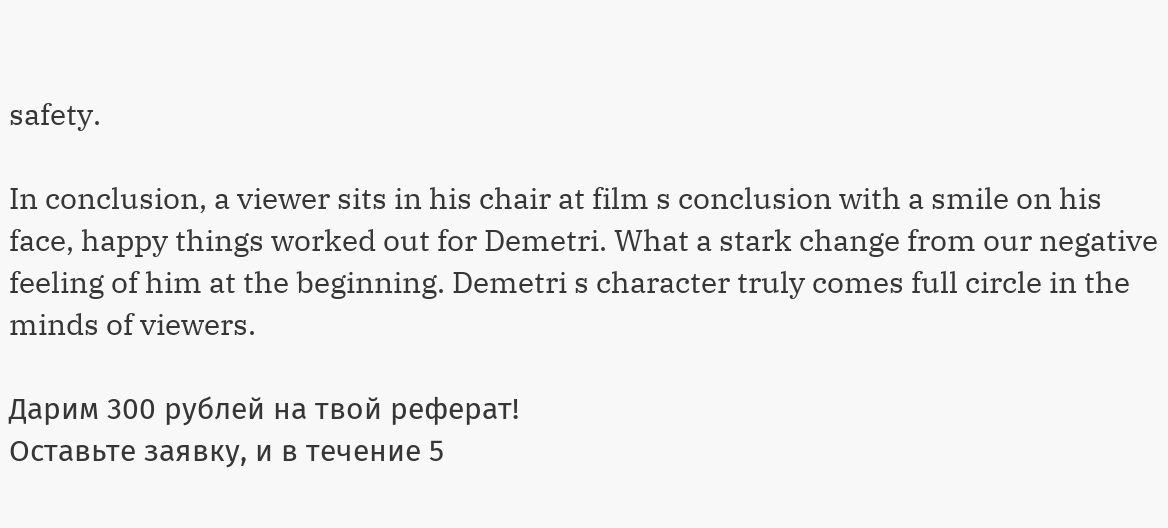safety.

In conclusion, a viewer sits in his chair at film s conclusion with a smile on his face, happy things worked out for Demetri. What a stark change from our negative feeling of him at the beginning. Demetri s character truly comes full circle in the minds of viewers.

Дарим 300 рублей на твой реферат!
Оставьте заявку, и в течение 5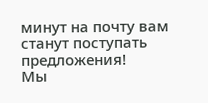минут на почту вам станут поступать предложения!
Мы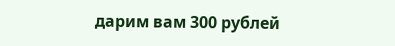дарим вам 300 рублей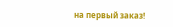на первый заказ!